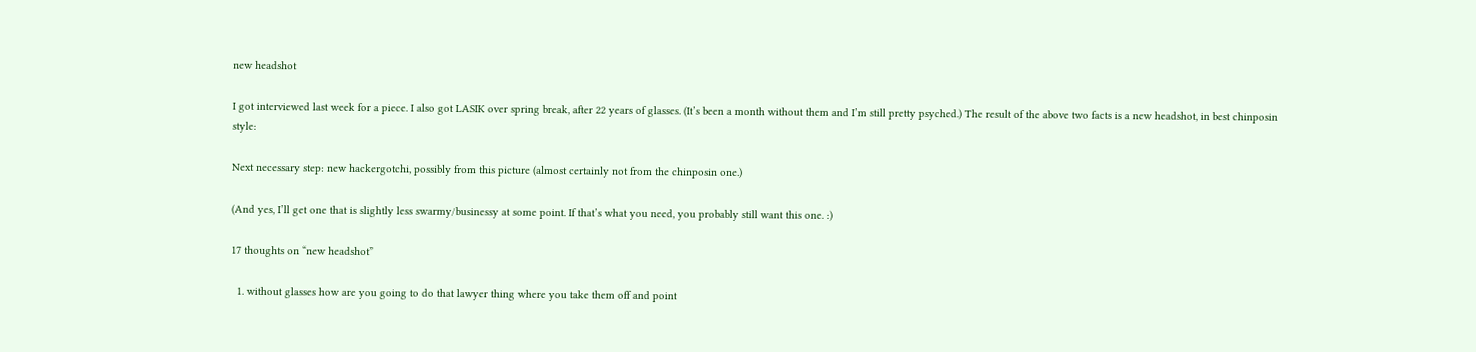new headshot

I got interviewed last week for a piece. I also got LASIK over spring break, after 22 years of glasses. (It’s been a month without them and I’m still pretty psyched.) The result of the above two facts is a new headshot, in best chinposin style:

Next necessary step: new hackergotchi, possibly from this picture (almost certainly not from the chinposin one.)

(And yes, I’ll get one that is slightly less swarmy/businessy at some point. If that’s what you need, you probably still want this one. :)

17 thoughts on “new headshot”

  1. without glasses how are you going to do that lawyer thing where you take them off and point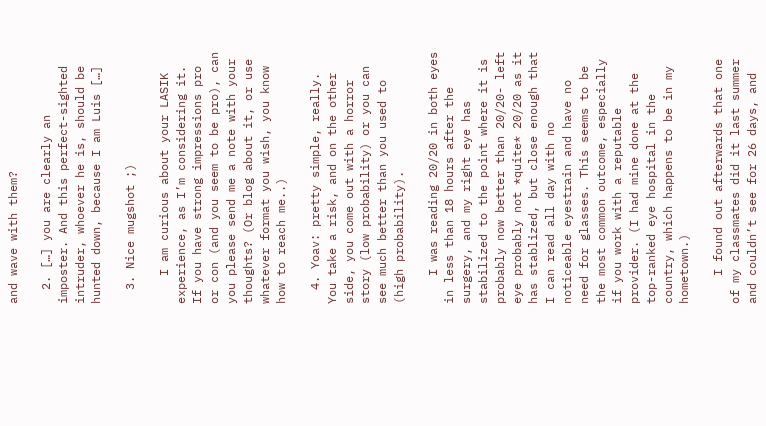and wave with them?

  2. […] you are clearly an imposter. And this perfect-sighted intruder, whoever he is, should be hunted down, because I am Luis […]

  3. Nice mugshot ;)

    I am curious about your LASIK experience, as I’m considering it. If you have strong impressions pro or con (and you seem to be pro), can you please send me a note with your thoughts? (Or blog about it, or use whatever format you wish, you know how to reach me..)

  4. Yoav: pretty simple, really. You take a risk, and on the other side, you come out with a horror story (low probability) or you can see much better than you used to (high probability).

    I was reading 20/20 in both eyes in less than 18 hours after the surgery, and my right eye has stabilized to the point where it is probably now better than 20/20- left eye probably not *quite* 20/20 as it has stablized, but close enough that I can read all day with no noticeable eyestrain and have no need for glasses. This seems to be the most common outcome, especially if you work with a reputable provider. (I had mine done at the top-ranked eye hospital in the country, which happens to be in my hometown.)

    I found out afterwards that one of my classmates did it last summer and couldn’t see for 26 days, and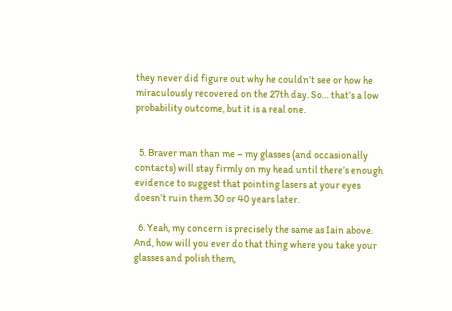they never did figure out why he couldn’t see or how he miraculously recovered on the 27th day. So… that’s a low probability outcome, but it is a real one.


  5. Braver man than me – my glasses (and occasionally contacts) will stay firmly on my head until there’s enough evidence to suggest that pointing lasers at your eyes doesn’t ruin them 30 or 40 years later.

  6. Yeah, my concern is precisely the same as Iain above. And, how will you ever do that thing where you take your glasses and polish them,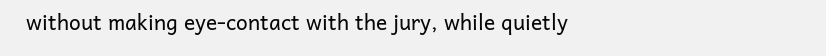without making eye-contact with the jury, while quietly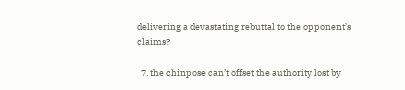delivering a devastating rebuttal to the opponent’s claims?

  7. the chinpose can’t offset the authority lost by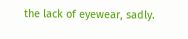the lack of eyewear, sadly.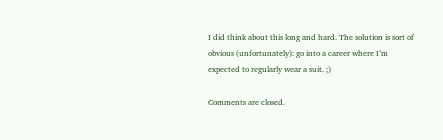I did think about this long and hard. The solution is sort of obvious (unfortunately): go into a career where I’m expected to regularly wear a suit. ;)

Comments are closed.